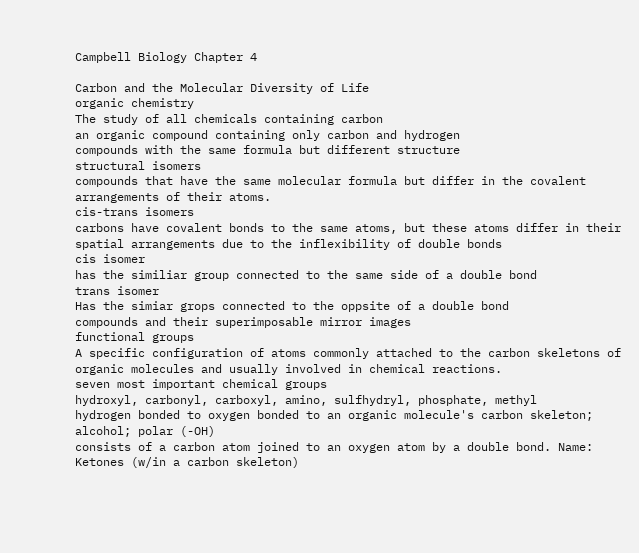Campbell Biology Chapter 4

Carbon and the Molecular Diversity of Life
organic chemistry
The study of all chemicals containing carbon
an organic compound containing only carbon and hydrogen
compounds with the same formula but different structure
structural isomers
compounds that have the same molecular formula but differ in the covalent arrangements of their atoms.
cis-trans isomers
carbons have covalent bonds to the same atoms, but these atoms differ in their spatial arrangements due to the inflexibility of double bonds
cis isomer
has the similiar group connected to the same side of a double bond
trans isomer
Has the simiar grops connected to the oppsite of a double bond
compounds and their superimposable mirror images
functional groups
A specific configuration of atoms commonly attached to the carbon skeletons of organic molecules and usually involved in chemical reactions.
seven most important chemical groups
hydroxyl, carbonyl, carboxyl, amino, sulfhydryl, phosphate, methyl
hydrogen bonded to oxygen bonded to an organic molecule's carbon skeleton; alcohol; polar (-OH)
consists of a carbon atom joined to an oxygen atom by a double bond. Name: Ketones (w/in a carbon skeleton)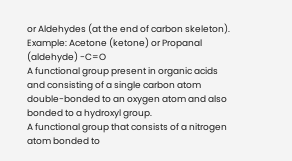or Aldehydes (at the end of carbon skeleton). Example: Acetone (ketone) or Propanal (aldehyde) -C=O
A functional group present in organic acids and consisting of a single carbon atom double-bonded to an oxygen atom and also bonded to a hydroxyl group.
A functional group that consists of a nitrogen atom bonded to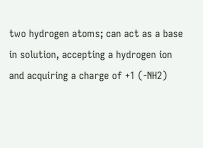two hydrogen atoms; can act as a base in solution, accepting a hydrogen ion and acquiring a charge of +1 (-NH2)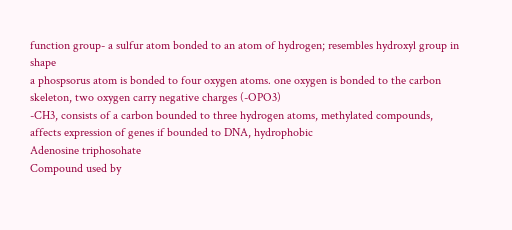function group- a sulfur atom bonded to an atom of hydrogen; resembles hydroxyl group in shape
a phospsorus atom is bonded to four oxygen atoms. one oxygen is bonded to the carbon skeleton, two oxygen carry negative charges (-OPO3)
-CH3, consists of a carbon bounded to three hydrogen atoms, methylated compounds, affects expression of genes if bounded to DNA, hydrophobic
Adenosine triphosohate
Compound used by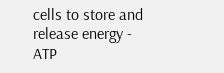cells to store and release energy - ATP